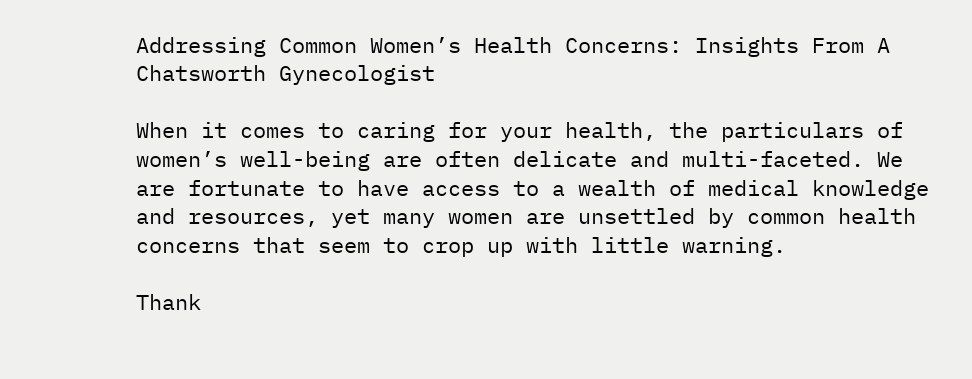Addressing Common Women’s Health Concerns: Insights From A Chatsworth Gynecologist

When it comes to caring for your health, the particulars of women’s well-being are often delicate and multi-faceted. We are fortunate to have access to a wealth of medical knowledge and resources, yet many women are unsettled by common health concerns that seem to crop up with little warning.

Thank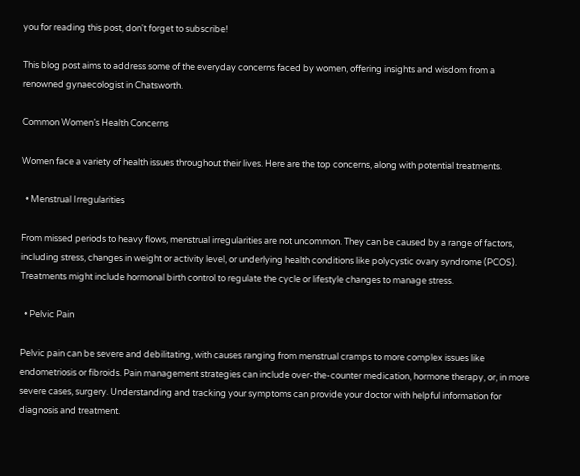you for reading this post, don't forget to subscribe!

This blog post aims to address some of the everyday concerns faced by women, offering insights and wisdom from a renowned gynaecologist in Chatsworth.

Common Women’s Health Concerns

Women face a variety of health issues throughout their lives. Here are the top concerns, along with potential treatments.

  • Menstrual Irregularities

From missed periods to heavy flows, menstrual irregularities are not uncommon. They can be caused by a range of factors, including stress, changes in weight or activity level, or underlying health conditions like polycystic ovary syndrome (PCOS). Treatments might include hormonal birth control to regulate the cycle or lifestyle changes to manage stress.

  • Pelvic Pain

Pelvic pain can be severe and debilitating, with causes ranging from menstrual cramps to more complex issues like endometriosis or fibroids. Pain management strategies can include over-the-counter medication, hormone therapy, or, in more severe cases, surgery. Understanding and tracking your symptoms can provide your doctor with helpful information for diagnosis and treatment.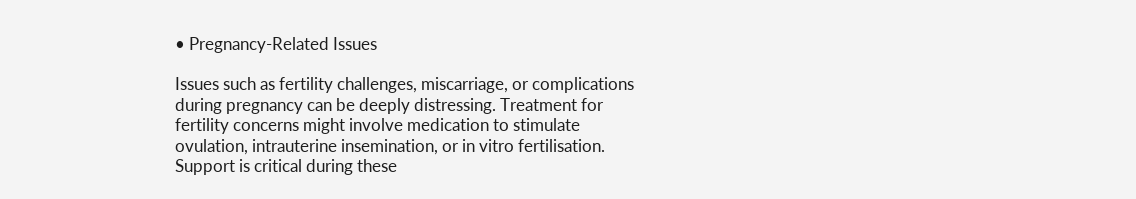• Pregnancy-Related Issues

Issues such as fertility challenges, miscarriage, or complications during pregnancy can be deeply distressing. Treatment for fertility concerns might involve medication to stimulate ovulation, intrauterine insemination, or in vitro fertilisation. Support is critical during these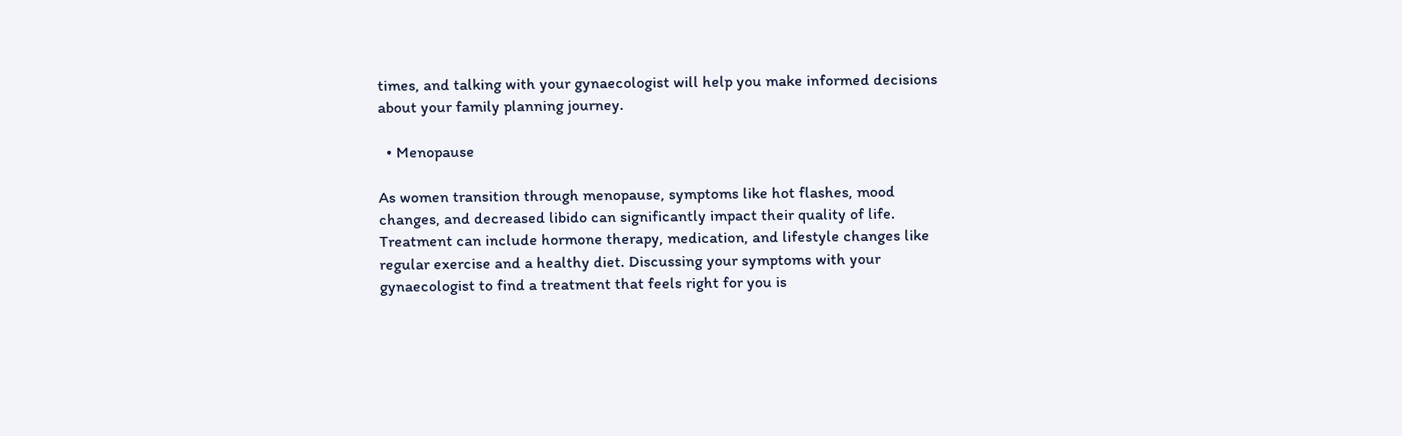times, and talking with your gynaecologist will help you make informed decisions about your family planning journey.

  • Menopause

As women transition through menopause, symptoms like hot flashes, mood changes, and decreased libido can significantly impact their quality of life. Treatment can include hormone therapy, medication, and lifestyle changes like regular exercise and a healthy diet. Discussing your symptoms with your gynaecologist to find a treatment that feels right for you is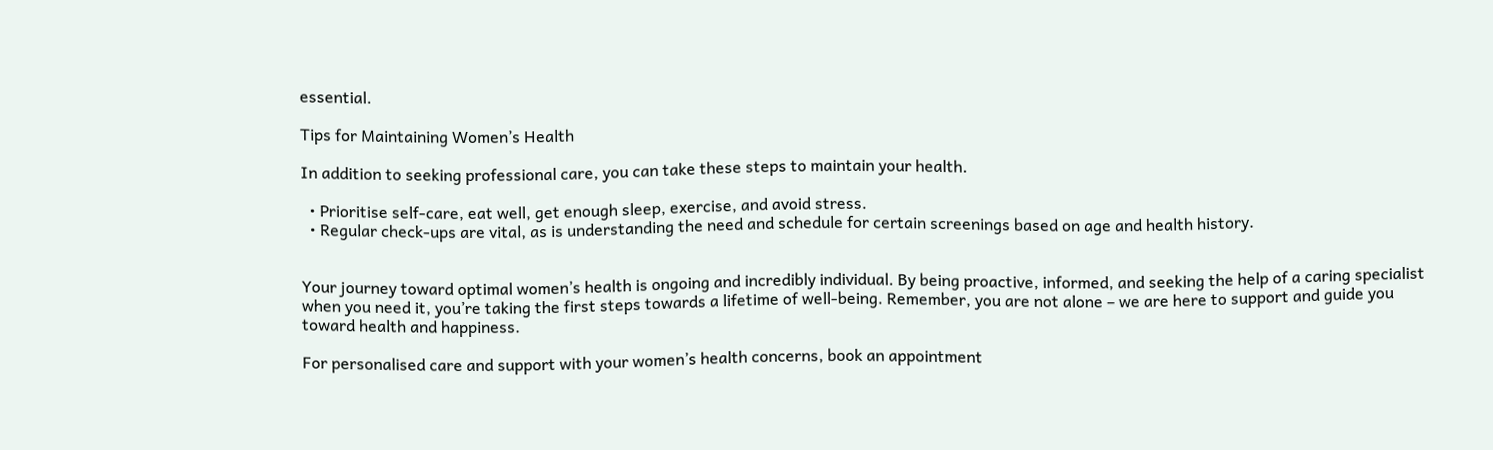essential.

Tips for Maintaining Women’s Health

In addition to seeking professional care, you can take these steps to maintain your health.

  • Prioritise self-care, eat well, get enough sleep, exercise, and avoid stress.
  • Regular check-ups are vital, as is understanding the need and schedule for certain screenings based on age and health history.


Your journey toward optimal women’s health is ongoing and incredibly individual. By being proactive, informed, and seeking the help of a caring specialist when you need it, you’re taking the first steps towards a lifetime of well-being. Remember, you are not alone – we are here to support and guide you toward health and happiness.

For personalised care and support with your women’s health concerns, book an appointment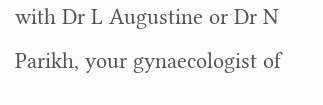with Dr L Augustine or Dr N Parikh, your gynaecologist of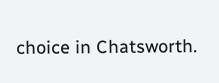choice in Chatsworth.